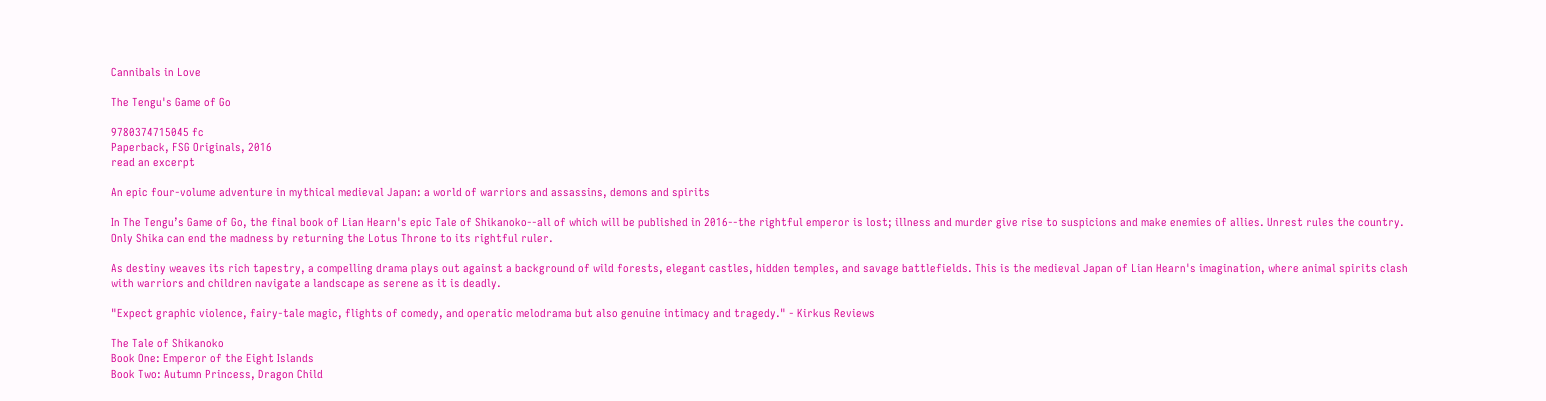Cannibals in Love

The Tengu's Game of Go

9780374715045 fc
Paperback, FSG Originals, 2016
read an excerpt

An epic four-volume adventure in mythical medieval Japan: a world of warriors and assassins, demons and spirits

In The Tengu’s Game of Go, the final book of Lian Hearn's epic Tale of Shikanoko--all of which will be published in 2016--the rightful emperor is lost; illness and murder give rise to suspicions and make enemies of allies. Unrest rules the country. Only Shika can end the madness by returning the Lotus Throne to its rightful ruler.

As destiny weaves its rich tapestry, a compelling drama plays out against a background of wild forests, elegant castles, hidden temples, and savage battlefields. This is the medieval Japan of Lian Hearn's imagination, where animal spirits clash with warriors and children navigate a landscape as serene as it is deadly.

"Expect graphic violence, fairy-tale magic, flights of comedy, and operatic melodrama but also genuine intimacy and tragedy." - Kirkus Reviews

The Tale of Shikanoko
Book One: Emperor of the Eight Islands
Book Two: Autumn Princess, Dragon Child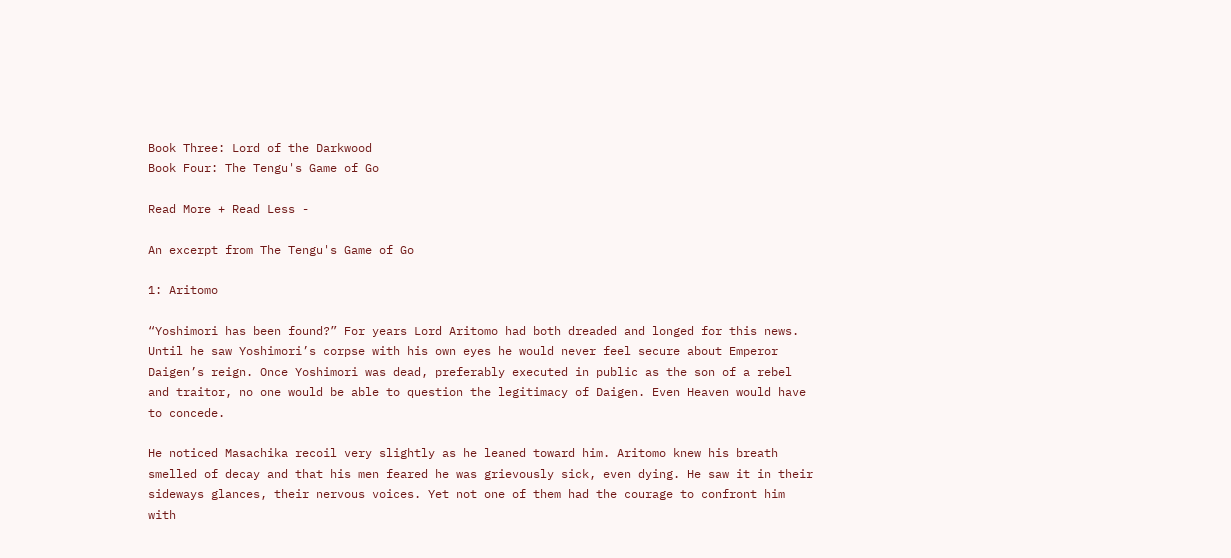Book Three: Lord of the Darkwood
Book Four: The Tengu's Game of Go

Read More + Read Less -

An excerpt from The Tengu's Game of Go

1: Aritomo

“Yoshimori has been found?” For years Lord Aritomo had both dreaded and longed for this news. Until he saw Yoshimori’s corpse with his own eyes he would never feel secure about Emperor Daigen’s reign. Once Yoshimori was dead, preferably executed in public as the son of a rebel and traitor, no one would be able to question the legitimacy of Daigen. Even Heaven would have to concede.

He noticed Masachika recoil very slightly as he leaned toward him. Aritomo knew his breath smelled of decay and that his men feared he was grievously sick, even dying. He saw it in their sideways glances, their nervous voices. Yet not one of them had the courage to confront him with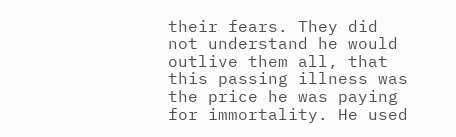their fears. They did not understand he would outlive them all, that this passing illness was the price he was paying for immortality. He used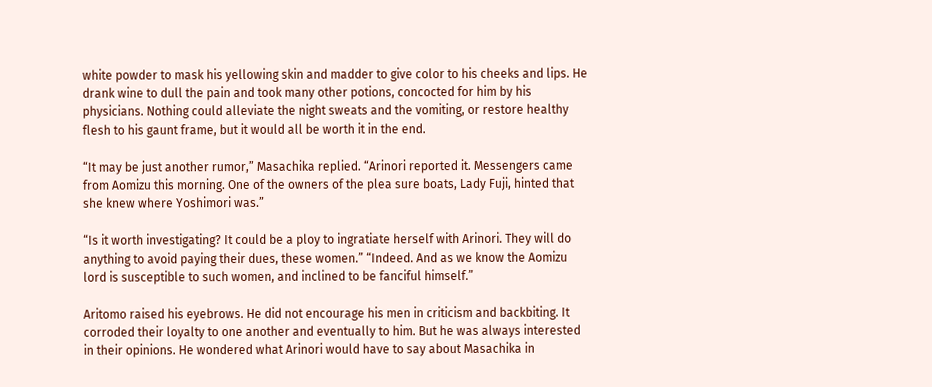white powder to mask his yellowing skin and madder to give color to his cheeks and lips. He drank wine to dull the pain and took many other potions, concocted for him by his physicians. Nothing could alleviate the night sweats and the vomiting, or restore healthy flesh to his gaunt frame, but it would all be worth it in the end.

“It may be just another rumor,” Masachika replied. “Arinori reported it. Messengers came from Aomizu this morning. One of the owners of the plea sure boats, Lady Fuji, hinted that she knew where Yoshimori was.”

“Is it worth investigating? It could be a ploy to ingratiate herself with Arinori. They will do anything to avoid paying their dues, these women.” “Indeed. And as we know the Aomizu lord is susceptible to such women, and inclined to be fanciful himself.”

Aritomo raised his eyebrows. He did not encourage his men in criticism and backbiting. It corroded their loyalty to one another and eventually to him. But he was always interested in their opinions. He wondered what Arinori would have to say about Masachika in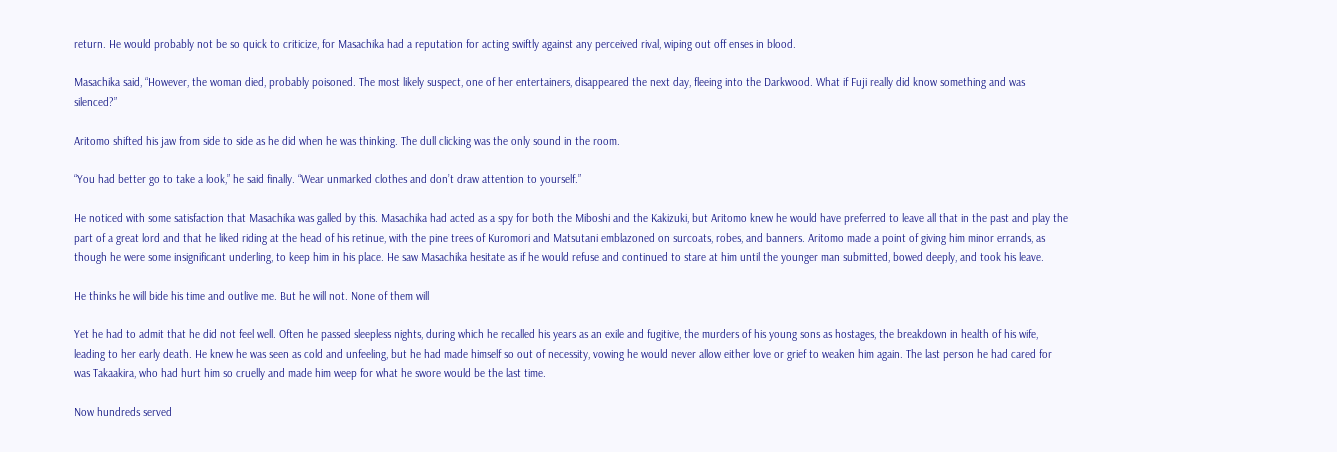return. He would probably not be so quick to criticize, for Masachika had a reputation for acting swiftly against any perceived rival, wiping out off enses in blood.

Masachika said, “However, the woman died, probably poisoned. The most likely suspect, one of her entertainers, disappeared the next day, fleeing into the Darkwood. What if Fuji really did know something and was silenced?”

Aritomo shifted his jaw from side to side as he did when he was thinking. The dull clicking was the only sound in the room.

“You had better go to take a look,” he said finally. “Wear unmarked clothes and don’t draw attention to yourself.”

He noticed with some satisfaction that Masachika was galled by this. Masachika had acted as a spy for both the Miboshi and the Kakizuki, but Aritomo knew he would have preferred to leave all that in the past and play the part of a great lord and that he liked riding at the head of his retinue, with the pine trees of Kuromori and Matsutani emblazoned on surcoats, robes, and banners. Aritomo made a point of giving him minor errands, as though he were some insignificant underling, to keep him in his place. He saw Masachika hesitate as if he would refuse and continued to stare at him until the younger man submitted, bowed deeply, and took his leave.

He thinks he will bide his time and outlive me. But he will not. None of them will

Yet he had to admit that he did not feel well. Often he passed sleepless nights, during which he recalled his years as an exile and fugitive, the murders of his young sons as hostages, the breakdown in health of his wife, leading to her early death. He knew he was seen as cold and unfeeling, but he had made himself so out of necessity, vowing he would never allow either love or grief to weaken him again. The last person he had cared for was Takaakira, who had hurt him so cruelly and made him weep for what he swore would be the last time.

Now hundreds served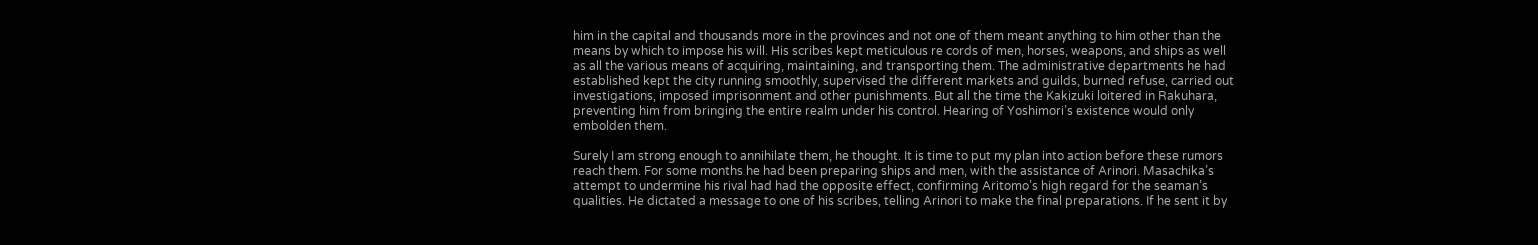him in the capital and thousands more in the provinces and not one of them meant anything to him other than the means by which to impose his will. His scribes kept meticulous re cords of men, horses, weapons, and ships as well as all the various means of acquiring, maintaining, and transporting them. The administrative departments he had established kept the city running smoothly, supervised the different markets and guilds, burned refuse, carried out investigations, imposed imprisonment and other punishments. But all the time the Kakizuki loitered in Rakuhara, preventing him from bringing the entire realm under his control. Hearing of Yoshimori’s existence would only embolden them.

Surely I am strong enough to annihilate them, he thought. It is time to put my plan into action before these rumors reach them. For some months he had been preparing ships and men, with the assistance of Arinori. Masachika’s attempt to undermine his rival had had the opposite effect, confirming Aritomo’s high regard for the seaman’s qualities. He dictated a message to one of his scribes, telling Arinori to make the final preparations. If he sent it by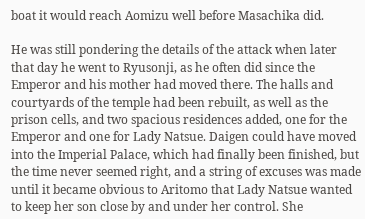boat it would reach Aomizu well before Masachika did.

He was still pondering the details of the attack when later that day he went to Ryusonji, as he often did since the Emperor and his mother had moved there. The halls and courtyards of the temple had been rebuilt, as well as the prison cells, and two spacious residences added, one for the Emperor and one for Lady Natsue. Daigen could have moved into the Imperial Palace, which had finally been finished, but the time never seemed right, and a string of excuses was made until it became obvious to Aritomo that Lady Natsue wanted to keep her son close by and under her control. She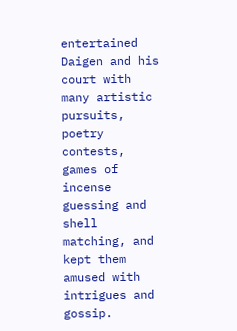entertained Daigen and his court with many artistic pursuits, poetry contests, games of incense guessing and shell matching, and kept them amused with intrigues and gossip.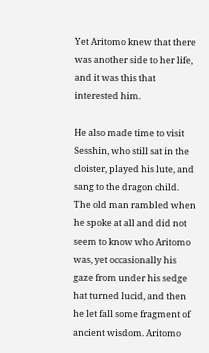Yet Aritomo knew that there was another side to her life, and it was this that interested him.

He also made time to visit Sesshin, who still sat in the cloister, played his lute, and sang to the dragon child. The old man rambled when he spoke at all and did not seem to know who Aritomo was, yet occasionally his gaze from under his sedge hat turned lucid, and then he let fall some fragment of ancient wisdom. Aritomo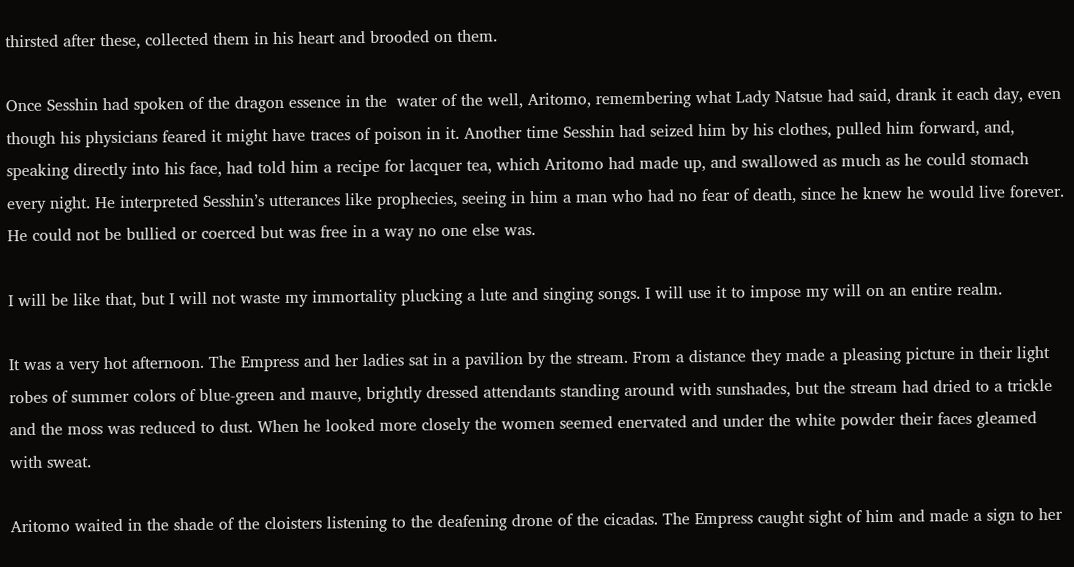thirsted after these, collected them in his heart and brooded on them.

Once Sesshin had spoken of the dragon essence in the  water of the well, Aritomo, remembering what Lady Natsue had said, drank it each day, even though his physicians feared it might have traces of poison in it. Another time Sesshin had seized him by his clothes, pulled him forward, and, speaking directly into his face, had told him a recipe for lacquer tea, which Aritomo had made up, and swallowed as much as he could stomach every night. He interpreted Sesshin’s utterances like prophecies, seeing in him a man who had no fear of death, since he knew he would live forever. He could not be bullied or coerced but was free in a way no one else was.

I will be like that, but I will not waste my immortality plucking a lute and singing songs. I will use it to impose my will on an entire realm.

It was a very hot afternoon. The Empress and her ladies sat in a pavilion by the stream. From a distance they made a pleasing picture in their light robes of summer colors of blue-green and mauve, brightly dressed attendants standing around with sunshades, but the stream had dried to a trickle and the moss was reduced to dust. When he looked more closely the women seemed enervated and under the white powder their faces gleamed with sweat.

Aritomo waited in the shade of the cloisters listening to the deafening drone of the cicadas. The Empress caught sight of him and made a sign to her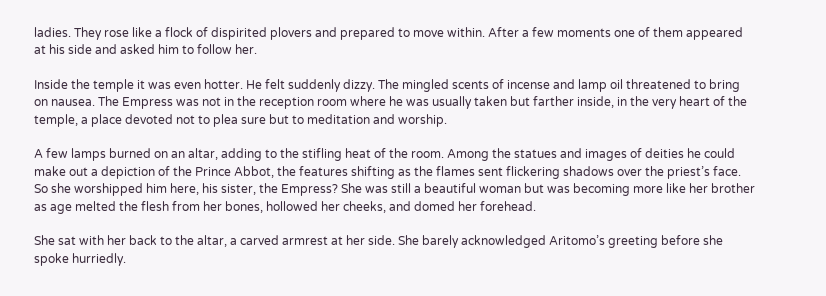ladies. They rose like a flock of dispirited plovers and prepared to move within. After a few moments one of them appeared at his side and asked him to follow her.

Inside the temple it was even hotter. He felt suddenly dizzy. The mingled scents of incense and lamp oil threatened to bring on nausea. The Empress was not in the reception room where he was usually taken but farther inside, in the very heart of the temple, a place devoted not to plea sure but to meditation and worship.

A few lamps burned on an altar, adding to the stifling heat of the room. Among the statues and images of deities he could make out a depiction of the Prince Abbot, the features shifting as the flames sent flickering shadows over the priest’s face. So she worshipped him here, his sister, the Empress? She was still a beautiful woman but was becoming more like her brother as age melted the flesh from her bones, hollowed her cheeks, and domed her forehead.

She sat with her back to the altar, a carved armrest at her side. She barely acknowledged Aritomo’s greeting before she spoke hurriedly.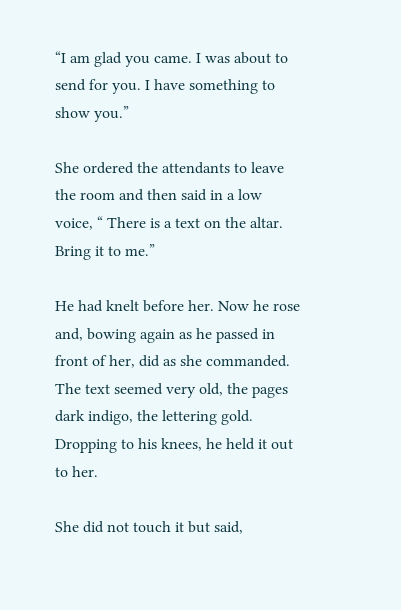“I am glad you came. I was about to send for you. I have something to show you.”

She ordered the attendants to leave the room and then said in a low voice, “ There is a text on the altar. Bring it to me.”

He had knelt before her. Now he rose and, bowing again as he passed in front of her, did as she commanded. The text seemed very old, the pages dark indigo, the lettering gold. Dropping to his knees, he held it out to her.

She did not touch it but said,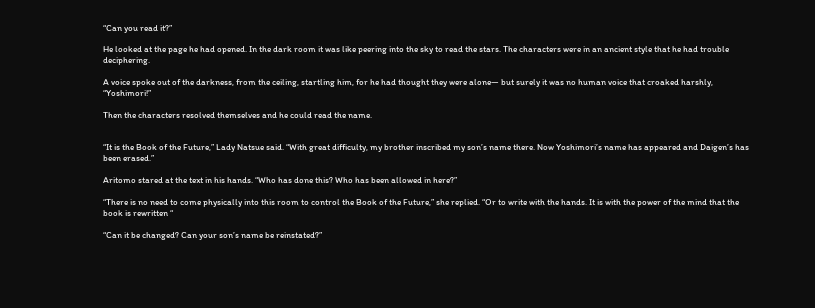“Can you read it?”

He looked at the page he had opened. In the dark room it was like peering into the sky to read the stars. The characters were in an ancient style that he had trouble deciphering.

A voice spoke out of the darkness, from the ceiling, startling him, for he had thought they were alone— but surely it was no human voice that croaked harshly, “Yoshimori!”

Then the characters resolved themselves and he could read the name.


“It is the Book of the Future,” Lady Natsue said. “With great difficulty, my brother inscribed my son’s name there. Now Yoshimori’s name has appeared and Daigen’s has been erased.”

Aritomo stared at the text in his hands. “Who has done this? Who has been allowed in here?”

“There is no need to come physically into this room to control the Book of the Future,” she replied. “Or to write with the hands. It is with the power of the mind that the book is rewritten “

“Can it be changed? Can your son’s name be reinstated?”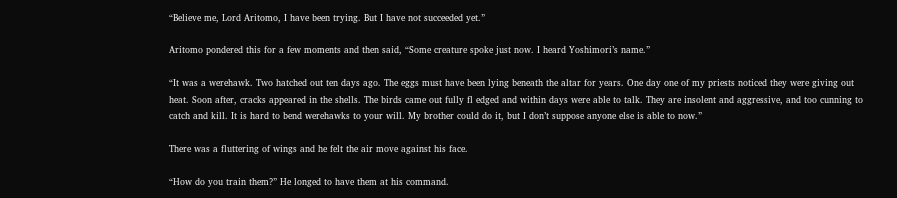“Believe me, Lord Aritomo, I have been trying. But I have not succeeded yet.”

Aritomo pondered this for a few moments and then said, “Some creature spoke just now. I heard Yoshimori’s name.”

“It was a werehawk. Two hatched out ten days ago. The eggs must have been lying beneath the altar for years. One day one of my priests noticed they were giving out heat. Soon after, cracks appeared in the shells. The birds came out fully fl edged and within days were able to talk. They are insolent and aggressive, and too cunning to catch and kill. It is hard to bend werehawks to your will. My brother could do it, but I don’t suppose anyone else is able to now.”

There was a fluttering of wings and he felt the air move against his face.

“How do you train them?” He longed to have them at his command.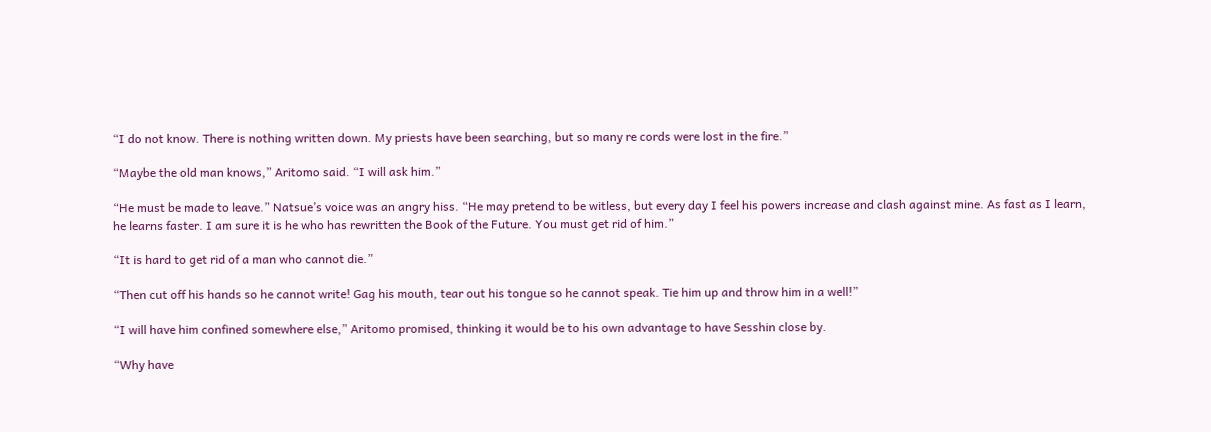“I do not know. There is nothing written down. My priests have been searching, but so many re cords were lost in the fire.”

“Maybe the old man knows,” Aritomo said. “I will ask him.”

“He must be made to leave.” Natsue’s voice was an angry hiss. “He may pretend to be witless, but every day I feel his powers increase and clash against mine. As fast as I learn, he learns faster. I am sure it is he who has rewritten the Book of the Future. You must get rid of him.”

“It is hard to get rid of a man who cannot die.”

“Then cut off his hands so he cannot write! Gag his mouth, tear out his tongue so he cannot speak. Tie him up and throw him in a well!”

“I will have him confined somewhere else,” Aritomo promised, thinking it would be to his own advantage to have Sesshin close by.

“Why have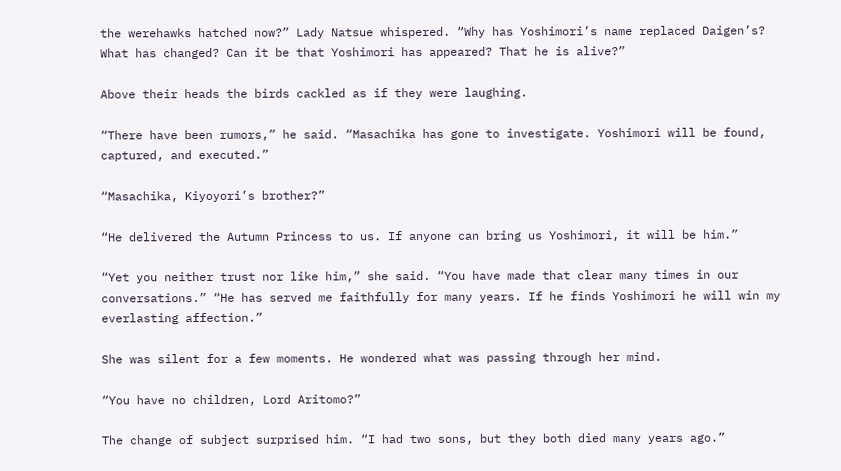the werehawks hatched now?” Lady Natsue whispered. “Why has Yoshimori’s name replaced Daigen’s? What has changed? Can it be that Yoshimori has appeared? That he is alive?”

Above their heads the birds cackled as if they were laughing.

“There have been rumors,” he said. “Masachika has gone to investigate. Yoshimori will be found, captured, and executed.”

“Masachika, Kiyoyori’s brother?”

“He delivered the Autumn Princess to us. If anyone can bring us Yoshimori, it will be him.”

“Yet you neither trust nor like him,” she said. “You have made that clear many times in our conversations.” “He has served me faithfully for many years. If he finds Yoshimori he will win my everlasting affection.”

She was silent for a few moments. He wondered what was passing through her mind.

“You have no children, Lord Aritomo?”

The change of subject surprised him. “I had two sons, but they both died many years ago.”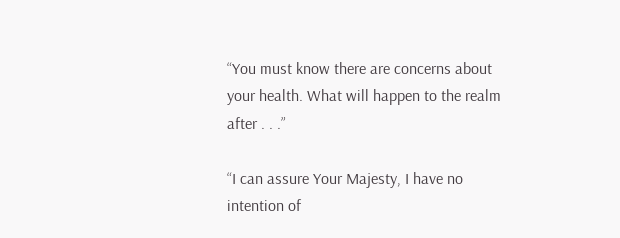“You must know there are concerns about your health. What will happen to the realm after . . .”

“I can assure Your Majesty, I have no intention of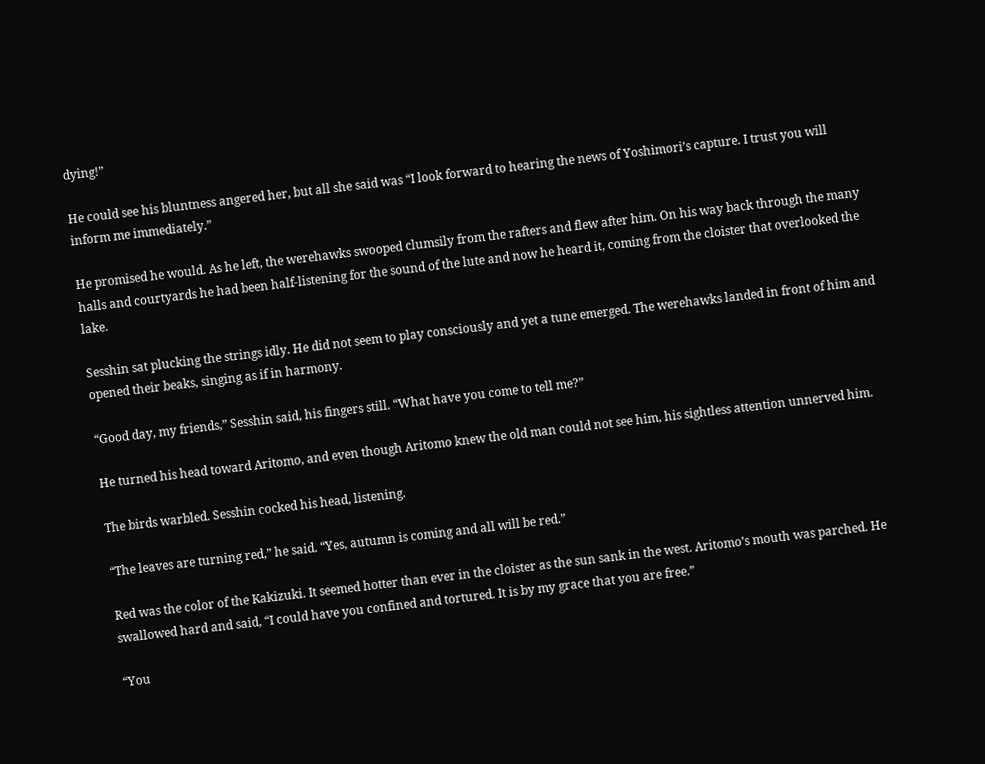dying!”

He could see his bluntness angered her, but all she said was “I look forward to hearing the news of Yoshimori’s capture. I trust you will inform me immediately.”

He promised he would. As he left, the werehawks swooped clumsily from the rafters and flew after him. On his way back through the many halls and courtyards he had been half-listening for the sound of the lute and now he heard it, coming from the cloister that overlooked the lake.

Sesshin sat plucking the strings idly. He did not seem to play consciously and yet a tune emerged. The werehawks landed in front of him and opened their beaks, singing as if in harmony.

“Good day, my friends,” Sesshin said, his fingers still. “What have you come to tell me?”

He turned his head toward Aritomo, and even though Aritomo knew the old man could not see him, his sightless attention unnerved him.

The birds warbled. Sesshin cocked his head, listening.

“The leaves are turning red,” he said. “Yes, autumn is coming and all will be red.”

Red was the color of the Kakizuki. It seemed hotter than ever in the cloister as the sun sank in the west. Aritomo’s mouth was parched. He swallowed hard and said, “I could have you confined and tortured. It is by my grace that you are free.”

“You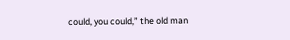could, you could,” the old man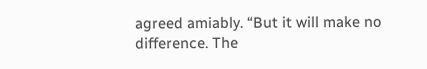agreed amiably. “But it will make no difference. The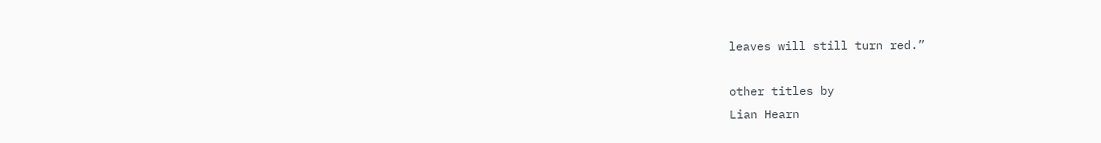leaves will still turn red.”

other titles by
Lian Hearn